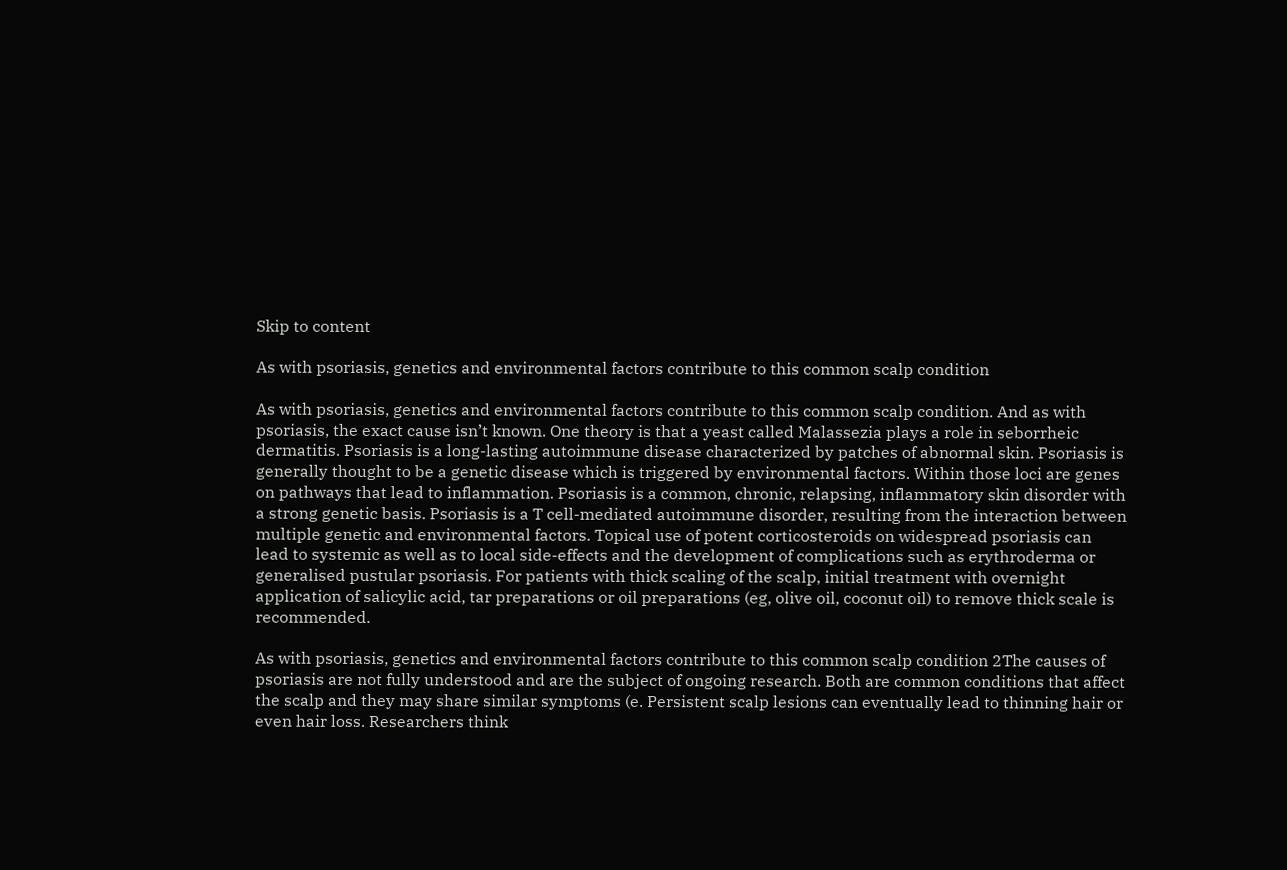Skip to content

As with psoriasis, genetics and environmental factors contribute to this common scalp condition

As with psoriasis, genetics and environmental factors contribute to this common scalp condition. And as with psoriasis, the exact cause isn’t known. One theory is that a yeast called Malassezia plays a role in seborrheic dermatitis. Psoriasis is a long-lasting autoimmune disease characterized by patches of abnormal skin. Psoriasis is generally thought to be a genetic disease which is triggered by environmental factors. Within those loci are genes on pathways that lead to inflammation. Psoriasis is a common, chronic, relapsing, inflammatory skin disorder with a strong genetic basis. Psoriasis is a T cell-mediated autoimmune disorder, resulting from the interaction between multiple genetic and environmental factors. Topical use of potent corticosteroids on widespread psoriasis can lead to systemic as well as to local side-effects and the development of complications such as erythroderma or generalised pustular psoriasis. For patients with thick scaling of the scalp, initial treatment with overnight application of salicylic acid, tar preparations or oil preparations (eg, olive oil, coconut oil) to remove thick scale is recommended.

As with psoriasis, genetics and environmental factors contribute to this common scalp condition 2The causes of psoriasis are not fully understood and are the subject of ongoing research. Both are common conditions that affect the scalp and they may share similar symptoms (e. Persistent scalp lesions can eventually lead to thinning hair or even hair loss. Researchers think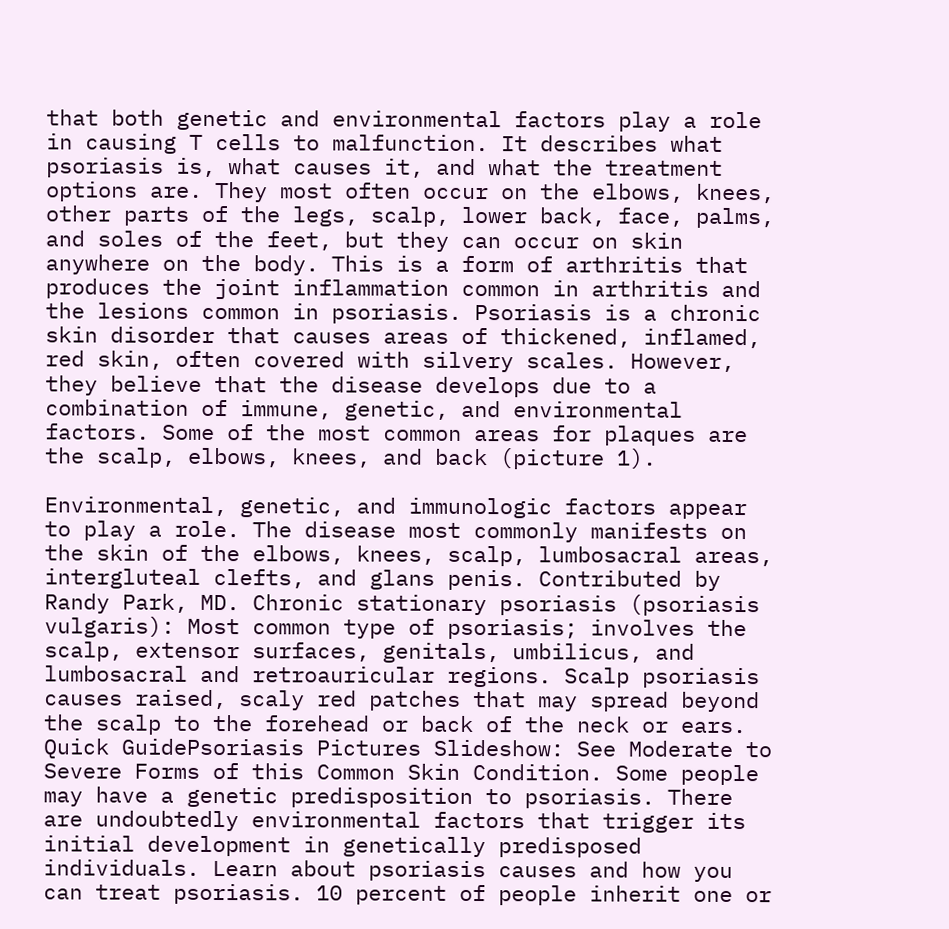that both genetic and environmental factors play a role in causing T cells to malfunction. It describes what psoriasis is, what causes it, and what the treatment options are. They most often occur on the elbows, knees, other parts of the legs, scalp, lower back, face, palms, and soles of the feet, but they can occur on skin anywhere on the body. This is a form of arthritis that produces the joint inflammation common in arthritis and the lesions common in psoriasis. Psoriasis is a chronic skin disorder that causes areas of thickened, inflamed, red skin, often covered with silvery scales. However, they believe that the disease develops due to a combination of immune, genetic, and environmental factors. Some of the most common areas for plaques are the scalp, elbows, knees, and back (picture 1).

Environmental, genetic, and immunologic factors appear to play a role. The disease most commonly manifests on the skin of the elbows, knees, scalp, lumbosacral areas, intergluteal clefts, and glans penis. Contributed by Randy Park, MD. Chronic stationary psoriasis (psoriasis vulgaris): Most common type of psoriasis; involves the scalp, extensor surfaces, genitals, umbilicus, and lumbosacral and retroauricular regions. Scalp psoriasis causes raised, scaly red patches that may spread beyond the scalp to the forehead or back of the neck or ears. Quick GuidePsoriasis Pictures Slideshow: See Moderate to Severe Forms of this Common Skin Condition. Some people may have a genetic predisposition to psoriasis. There are undoubtedly environmental factors that trigger its initial development in genetically predisposed individuals. Learn about psoriasis causes and how you can treat psoriasis. 10 percent of people inherit one or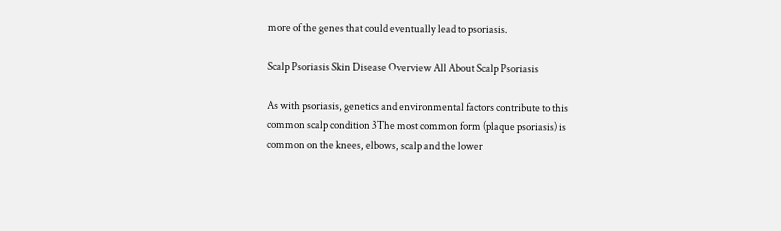more of the genes that could eventually lead to psoriasis.

Scalp Psoriasis Skin Disease Overview All About Scalp Psoriasis

As with psoriasis, genetics and environmental factors contribute to this common scalp condition 3The most common form (plaque psoriasis) is common on the knees, elbows, scalp and the lower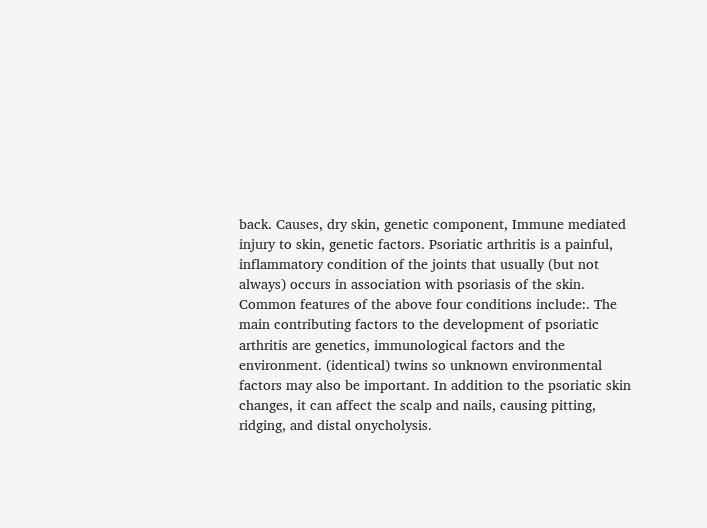back. Causes, dry skin, genetic component, Immune mediated injury to skin, genetic factors. Psoriatic arthritis is a painful, inflammatory condition of the joints that usually (but not always) occurs in association with psoriasis of the skin. Common features of the above four conditions include:. The main contributing factors to the development of psoriatic arthritis are genetics, immunological factors and the environment. (identical) twins so unknown environmental factors may also be important. In addition to the psoriatic skin changes, it can affect the scalp and nails, causing pitting, ridging, and distal onycholysis.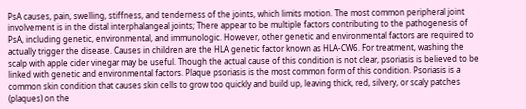PsA causes, pain, swelling, stiffness, and tenderness of the joints, which limits motion. The most common peripheral joint involvement is in the distal interphalangeal joints; There appear to be multiple factors contributing to the pathogenesis of PsA, including genetic, environmental, and immunologic. However, other genetic and environmental factors are required to actually trigger the disease. Causes in children are the HLA genetic factor known as HLA-CW6. For treatment, washing the scalp with apple cider vinegar may be useful. Though the actual cause of this condition is not clear, psoriasis is believed to be linked with genetic and environmental factors. Plaque psoriasis is the most common form of this condition. Psoriasis is a common skin condition that causes skin cells to grow too quickly and build up, leaving thick, red, silvery, or scaly patches (plaques) on the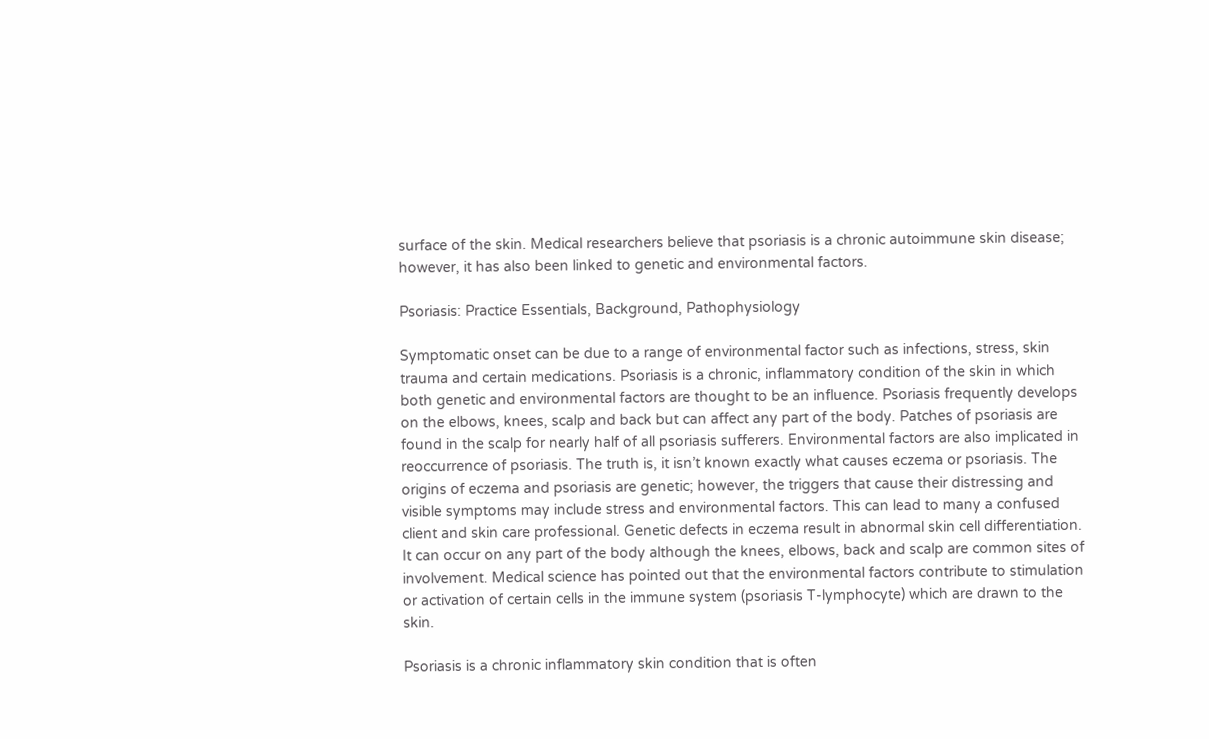surface of the skin. Medical researchers believe that psoriasis is a chronic autoimmune skin disease; however, it has also been linked to genetic and environmental factors.

Psoriasis: Practice Essentials, Background, Pathophysiology

Symptomatic onset can be due to a range of environmental factor such as infections, stress, skin trauma and certain medications. Psoriasis is a chronic, inflammatory condition of the skin in which both genetic and environmental factors are thought to be an influence. Psoriasis frequently develops on the elbows, knees, scalp and back but can affect any part of the body. Patches of psoriasis are found in the scalp for nearly half of all psoriasis sufferers. Environmental factors are also implicated in reoccurrence of psoriasis. The truth is, it isn’t known exactly what causes eczema or psoriasis. The origins of eczema and psoriasis are genetic; however, the triggers that cause their distressing and visible symptoms may include stress and environmental factors. This can lead to many a confused client and skin care professional. Genetic defects in eczema result in abnormal skin cell differentiation. It can occur on any part of the body although the knees, elbows, back and scalp are common sites of involvement. Medical science has pointed out that the environmental factors contribute to stimulation or activation of certain cells in the immune system (psoriasis T-lymphocyte) which are drawn to the skin.

Psoriasis is a chronic inflammatory skin condition that is often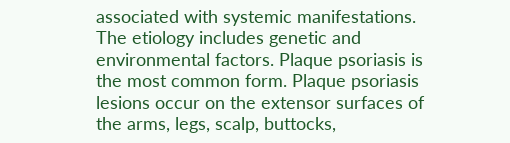associated with systemic manifestations. The etiology includes genetic and environmental factors. Plaque psoriasis is the most common form. Plaque psoriasis lesions occur on the extensor surfaces of the arms, legs, scalp, buttocks,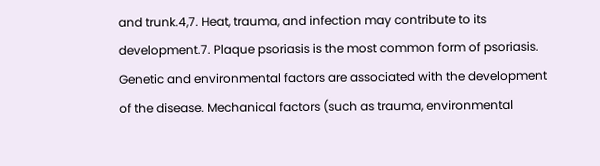and trunk.4,7. Heat, trauma, and infection may contribute to its development.7. Plaque psoriasis is the most common form of psoriasis. Genetic and environmental factors are associated with the development of the disease. Mechanical factors (such as trauma, environmental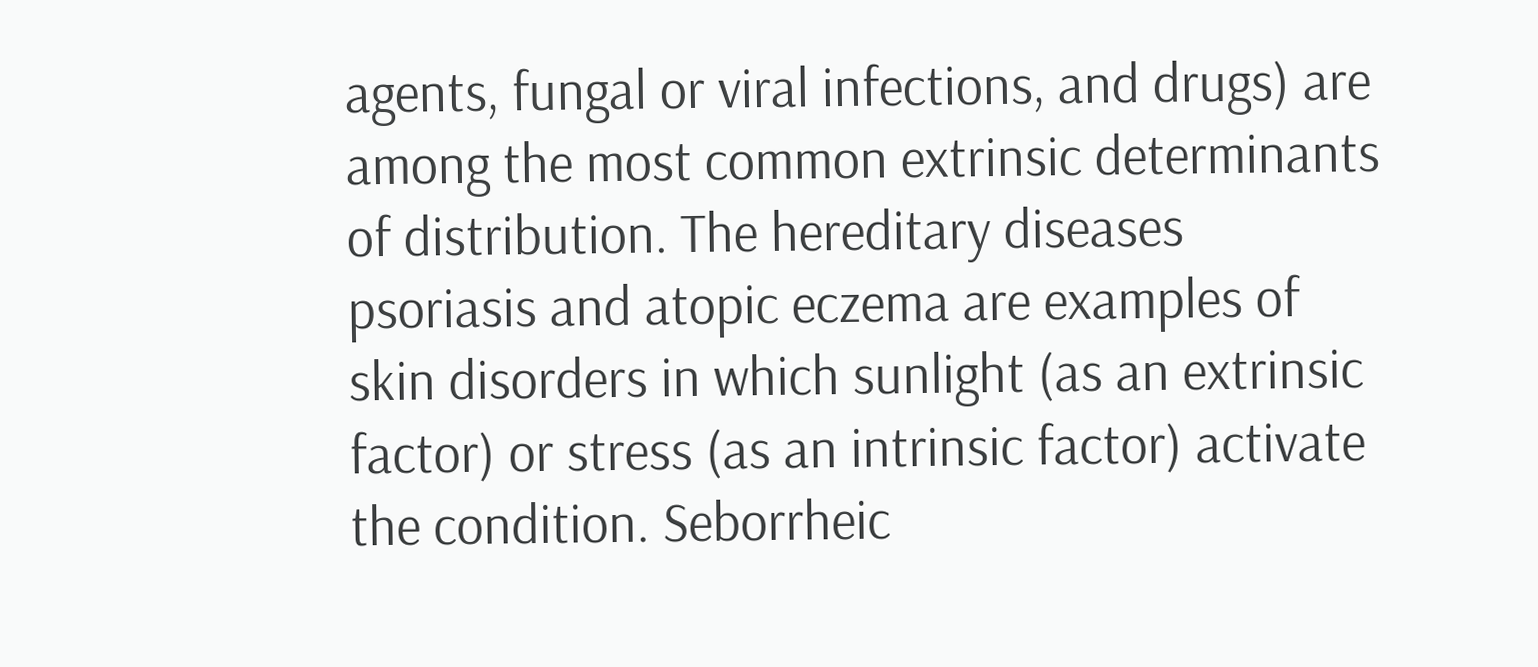agents, fungal or viral infections, and drugs) are among the most common extrinsic determinants of distribution. The hereditary diseases psoriasis and atopic eczema are examples of skin disorders in which sunlight (as an extrinsic factor) or stress (as an intrinsic factor) activate the condition. Seborrheic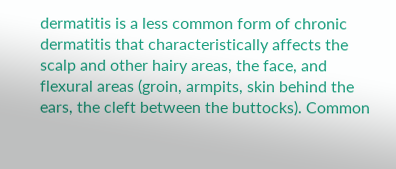dermatitis is a less common form of chronic dermatitis that characteristically affects the scalp and other hairy areas, the face, and flexural areas (groin, armpits, skin behind the ears, the cleft between the buttocks). Common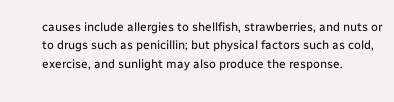causes include allergies to shellfish, strawberries, and nuts or to drugs such as penicillin; but physical factors such as cold, exercise, and sunlight may also produce the response.